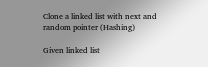Clone a linked list with next and random pointer (Hashing)

Given linked list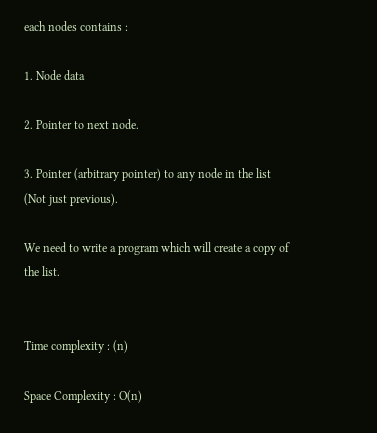each nodes contains :

1. Node data

2. Pointer to next node.

3. Pointer (arbitrary pointer) to any node in the list (Not just previous).

We need to write a program which will create a copy of the list.


Time complexity : (n)

Space Complexity : O(n)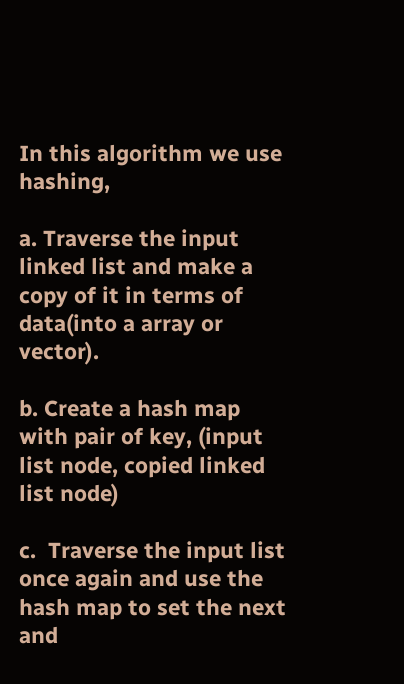In this algorithm we use hashing,

a. Traverse the input linked list and make a copy of it in terms of data(into a array or vector).

b. Create a hash map with pair of key, (input list node, copied linked list node)

c.  Traverse the input list once again and use the hash map to set the next and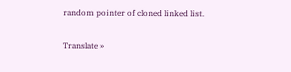random pointer of cloned linked list.

Translate »